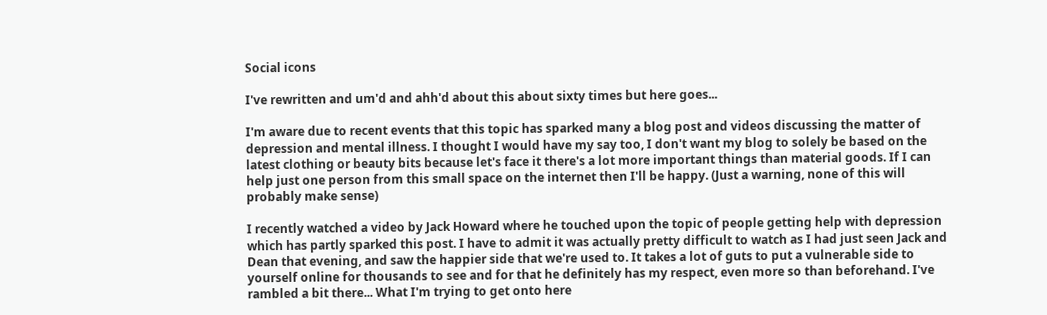Social icons

I've rewritten and um'd and ahh'd about this about sixty times but here goes...

I'm aware due to recent events that this topic has sparked many a blog post and videos discussing the matter of depression and mental illness. I thought I would have my say too, I don't want my blog to solely be based on the latest clothing or beauty bits because let's face it there's a lot more important things than material goods. If I can help just one person from this small space on the internet then I'll be happy. (Just a warning, none of this will probably make sense)

I recently watched a video by Jack Howard where he touched upon the topic of people getting help with depression which has partly sparked this post. I have to admit it was actually pretty difficult to watch as I had just seen Jack and Dean that evening, and saw the happier side that we're used to. It takes a lot of guts to put a vulnerable side to yourself online for thousands to see and for that he definitely has my respect, even more so than beforehand. I've rambled a bit there... What I'm trying to get onto here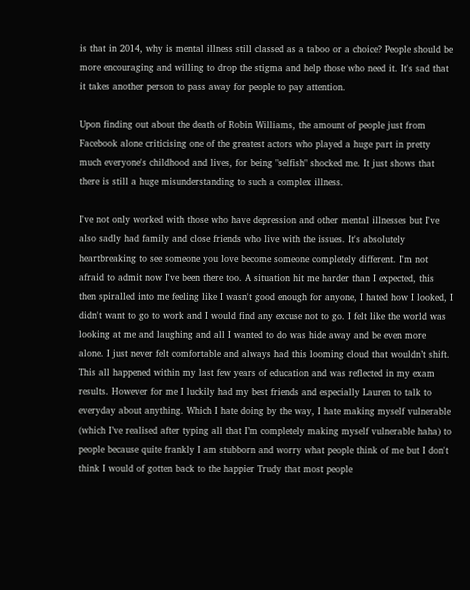is that in 2014, why is mental illness still classed as a taboo or a choice? People should be more encouraging and willing to drop the stigma and help those who need it. It's sad that it takes another person to pass away for people to pay attention.

Upon finding out about the death of Robin Williams, the amount of people just from Facebook alone criticising one of the greatest actors who played a huge part in pretty much everyone's childhood and lives, for being "selfish" shocked me. It just shows that there is still a huge misunderstanding to such a complex illness.

I've not only worked with those who have depression and other mental illnesses but I've also sadly had family and close friends who live with the issues. It's absolutely heartbreaking to see someone you love become someone completely different. I'm not afraid to admit now I've been there too. A situation hit me harder than I expected, this then spiralled into me feeling like I wasn't good enough for anyone, I hated how I looked, I didn't want to go to work and I would find any excuse not to go. I felt like the world was looking at me and laughing and all I wanted to do was hide away and be even more alone. I just never felt comfortable and always had this looming cloud that wouldn’t shift. This all happened within my last few years of education and was reflected in my exam results. However for me I luckily had my best friends and especially Lauren to talk to everyday about anything. Which I hate doing by the way, I hate making myself vulnerable (which I’ve realised after typing all that I’m completely making myself vulnerable haha) to people because quite frankly I am stubborn and worry what people think of me but I don't think I would of gotten back to the happier Trudy that most people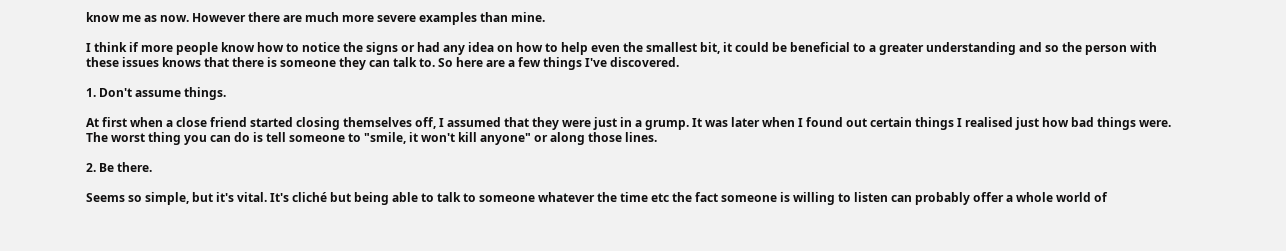know me as now. However there are much more severe examples than mine.

I think if more people know how to notice the signs or had any idea on how to help even the smallest bit, it could be beneficial to a greater understanding and so the person with these issues knows that there is someone they can talk to. So here are a few things I've discovered.

1. Don't assume things.

At first when a close friend started closing themselves off, I assumed that they were just in a grump. It was later when I found out certain things I realised just how bad things were. The worst thing you can do is tell someone to "smile, it won't kill anyone" or along those lines.

2. Be there.

Seems so simple, but it's vital. It's cliché but being able to talk to someone whatever the time etc the fact someone is willing to listen can probably offer a whole world of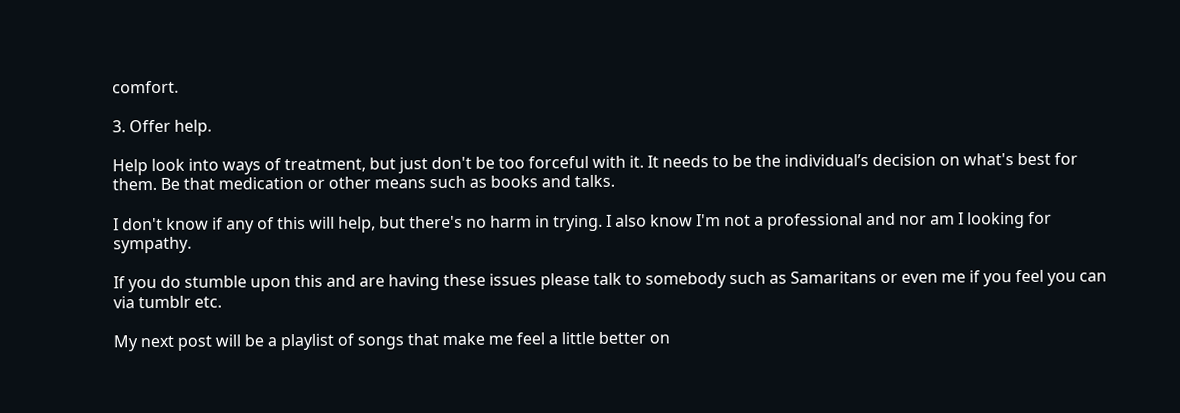comfort.

3. Offer help.

Help look into ways of treatment, but just don't be too forceful with it. It needs to be the individual’s decision on what's best for them. Be that medication or other means such as books and talks.

I don't know if any of this will help, but there's no harm in trying. I also know I'm not a professional and nor am I looking for sympathy.

If you do stumble upon this and are having these issues please talk to somebody such as Samaritans or even me if you feel you can via tumblr etc.

My next post will be a playlist of songs that make me feel a little better on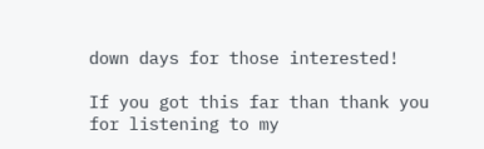down days for those interested!

If you got this far than thank you for listening to my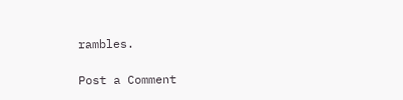rambles.

Post a Comment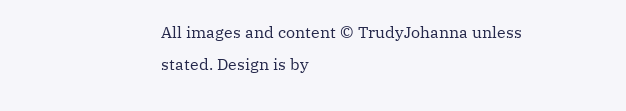All images and content © TrudyJohanna unless stated. Design is by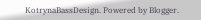KotrynaBassDesign. Powered by Blogger.